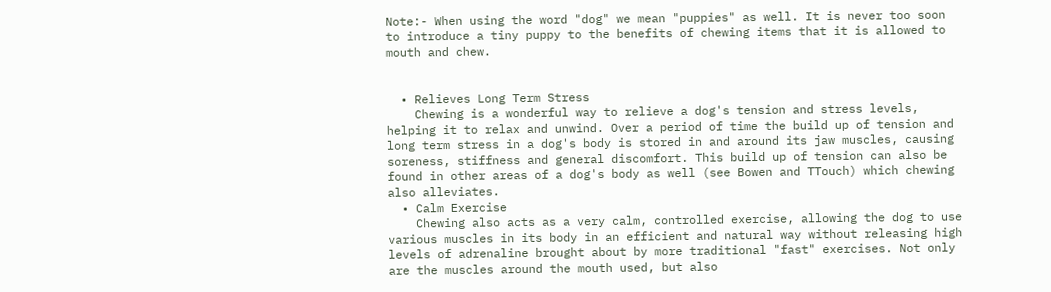Note:- When using the word "dog" we mean "puppies" as well. It is never too soon to introduce a tiny puppy to the benefits of chewing items that it is allowed to mouth and chew.


  • Relieves Long Term Stress
    Chewing is a wonderful way to relieve a dog's tension and stress levels, helping it to relax and unwind. Over a period of time the build up of tension and long term stress in a dog's body is stored in and around its jaw muscles, causing soreness, stiffness and general discomfort. This build up of tension can also be found in other areas of a dog's body as well (see Bowen and TTouch) which chewing also alleviates.
  • Calm Exercise
    Chewing also acts as a very calm, controlled exercise, allowing the dog to use various muscles in its body in an efficient and natural way without releasing high levels of adrenaline brought about by more traditional "fast" exercises. Not only are the muscles around the mouth used, but also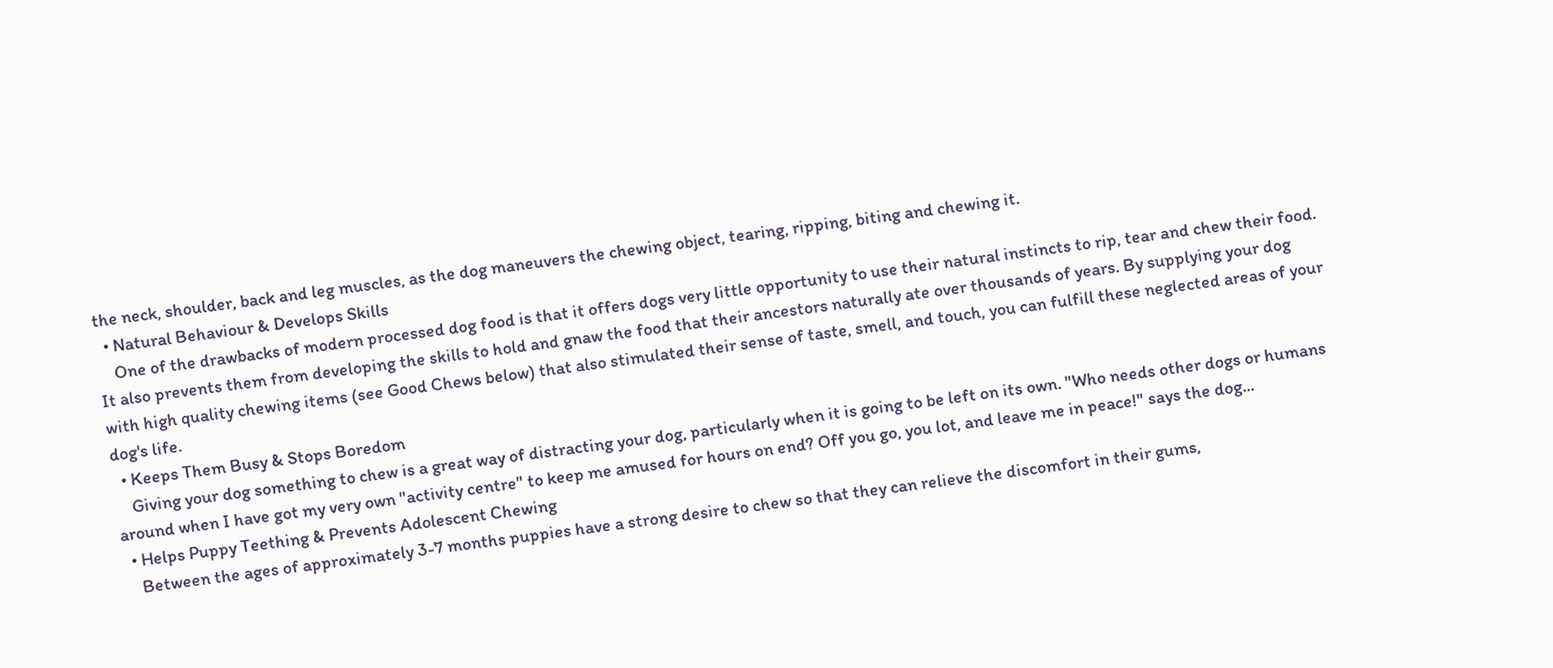the neck, shoulder, back and leg muscles, as the dog maneuvers the chewing object, tearing, ripping, biting and chewing it.
  • Natural Behaviour & Develops Skills
    One of the drawbacks of modern processed dog food is that it offers dogs very little opportunity to use their natural instincts to rip, tear and chew their food. It also prevents them from developing the skills to hold and gnaw the food that their ancestors naturally ate over thousands of years. By supplying your dog with high quality chewing items (see Good Chews below) that also stimulated their sense of taste, smell, and touch, you can fulfill these neglected areas of your dog's life.
  • Keeps Them Busy & Stops Boredom
    Giving your dog something to chew is a great way of distracting your dog, particularly when it is going to be left on its own. "Who needs other dogs or humans around when I have got my very own "activity centre" to keep me amused for hours on end? Off you go, you lot, and leave me in peace!" says the dog...
  • Helps Puppy Teething & Prevents Adolescent Chewing
    Between the ages of approximately 3-7 months puppies have a strong desire to chew so that they can relieve the discomfort in their gums,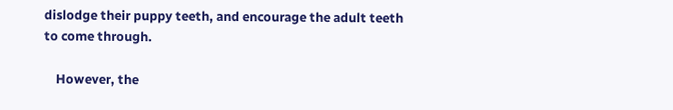dislodge their puppy teeth, and encourage the adult teeth to come through.

    However, the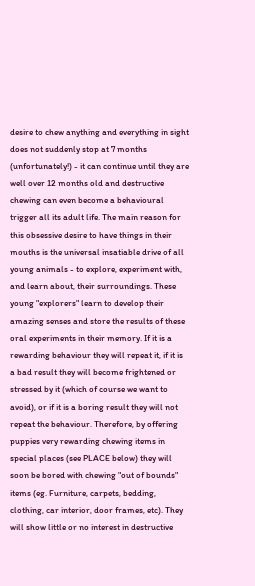desire to chew anything and everything in sight does not suddenly stop at 7 months (unfortunately!) - it can continue until they are well over 12 months old and destructive chewing can even become a behavioural trigger all its adult life. The main reason for this obsessive desire to have things in their mouths is the universal insatiable drive of all young animals - to explore, experiment with, and learn about, their surroundings. These young "explorers" learn to develop their amazing senses and store the results of these oral experiments in their memory. If it is a rewarding behaviour they will repeat it, if it is a bad result they will become frightened or stressed by it (which of course we want to avoid), or if it is a boring result they will not repeat the behaviour. Therefore, by offering puppies very rewarding chewing items in special places (see PLACE below) they will soon be bored with chewing "out of bounds" items (eg. Furniture, carpets, bedding, clothing, car interior, door frames, etc). They will show little or no interest in destructive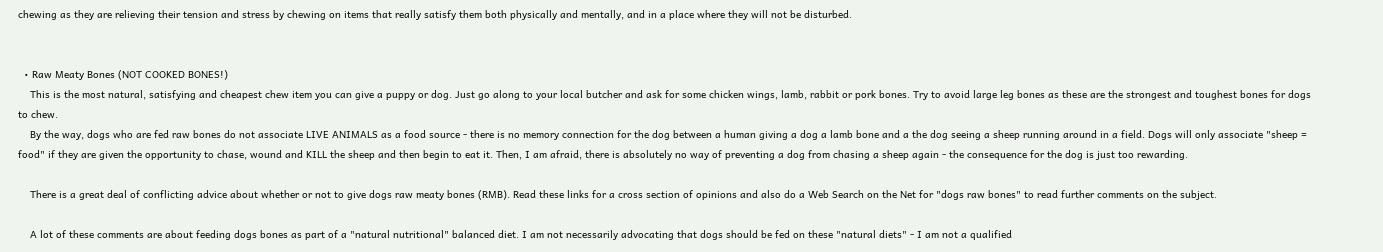chewing as they are relieving their tension and stress by chewing on items that really satisfy them both physically and mentally, and in a place where they will not be disturbed.


  • Raw Meaty Bones (NOT COOKED BONES!)
    This is the most natural, satisfying and cheapest chew item you can give a puppy or dog. Just go along to your local butcher and ask for some chicken wings, lamb, rabbit or pork bones. Try to avoid large leg bones as these are the strongest and toughest bones for dogs to chew.
    By the way, dogs who are fed raw bones do not associate LIVE ANIMALS as a food source - there is no memory connection for the dog between a human giving a dog a lamb bone and a the dog seeing a sheep running around in a field. Dogs will only associate "sheep = food" if they are given the opportunity to chase, wound and KILL the sheep and then begin to eat it. Then, I am afraid, there is absolutely no way of preventing a dog from chasing a sheep again - the consequence for the dog is just too rewarding.

    There is a great deal of conflicting advice about whether or not to give dogs raw meaty bones (RMB). Read these links for a cross section of opinions and also do a Web Search on the Net for "dogs raw bones" to read further comments on the subject.

    A lot of these comments are about feeding dogs bones as part of a "natural nutritional" balanced diet. I am not necessarily advocating that dogs should be fed on these "natural diets" - I am not a qualified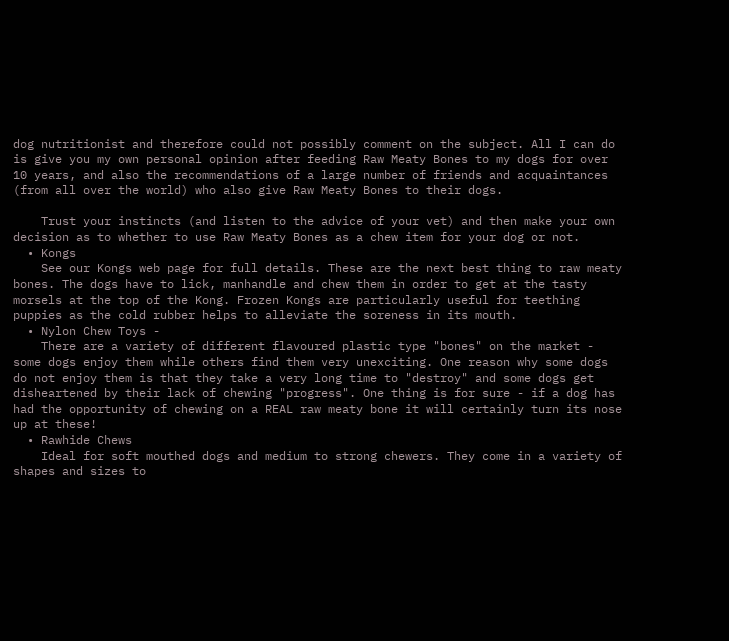dog nutritionist and therefore could not possibly comment on the subject. All I can do is give you my own personal opinion after feeding Raw Meaty Bones to my dogs for over 10 years, and also the recommendations of a large number of friends and acquaintances (from all over the world) who also give Raw Meaty Bones to their dogs.

    Trust your instincts (and listen to the advice of your vet) and then make your own decision as to whether to use Raw Meaty Bones as a chew item for your dog or not.
  • Kongs
    See our Kongs web page for full details. These are the next best thing to raw meaty bones. The dogs have to lick, manhandle and chew them in order to get at the tasty morsels at the top of the Kong. Frozen Kongs are particularly useful for teething puppies as the cold rubber helps to alleviate the soreness in its mouth.
  • Nylon Chew Toys -
    There are a variety of different flavoured plastic type "bones" on the market - some dogs enjoy them while others find them very unexciting. One reason why some dogs do not enjoy them is that they take a very long time to "destroy" and some dogs get disheartened by their lack of chewing "progress". One thing is for sure - if a dog has had the opportunity of chewing on a REAL raw meaty bone it will certainly turn its nose up at these!
  • Rawhide Chews
    Ideal for soft mouthed dogs and medium to strong chewers. They come in a variety of shapes and sizes to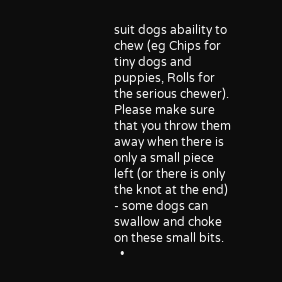suit dogs abaility to chew (eg Chips for tiny dogs and puppies, Rolls for the serious chewer). Please make sure that you throw them away when there is only a small piece left (or there is only the knot at the end) - some dogs can swallow and choke on these small bits.
  •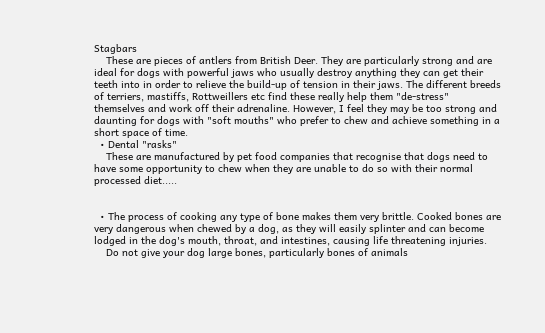Stagbars
    These are pieces of antlers from British Deer. They are particularly strong and are ideal for dogs with powerful jaws who usually destroy anything they can get their teeth into in order to relieve the build-up of tension in their jaws. The different breeds of terriers, mastiffs, Rottweillers etc find these really help them "de-stress" themselves and work off their adrenaline. However, I feel they may be too strong and daunting for dogs with "soft mouths" who prefer to chew and achieve something in a short space of time.
  • Dental "rasks"
    These are manufactured by pet food companies that recognise that dogs need to have some opportunity to chew when they are unable to do so with their normal processed diet.....


  • The process of cooking any type of bone makes them very brittle. Cooked bones are very dangerous when chewed by a dog, as they will easily splinter and can become lodged in the dog's mouth, throat, and intestines, causing life threatening injuries.
    Do not give your dog large bones, particularly bones of animals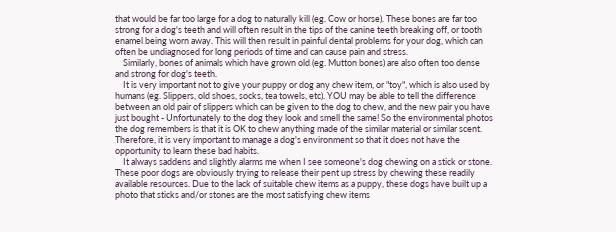that would be far too large for a dog to naturally kill (eg. Cow or horse). These bones are far too strong for a dog's teeth and will often result in the tips of the canine teeth breaking off, or tooth enamel being worn away. This will then result in painful dental problems for your dog, which can often be undiagnosed for long periods of time and can cause pain and stress.
    Similarly, bones of animals which have grown old (eg. Mutton bones) are also often too dense and strong for dog's teeth.
    It is very important not to give your puppy or dog any chew item, or "toy", which is also used by humans (eg. Slippers, old shoes, socks, tea towels, etc). YOU may be able to tell the difference between an old pair of slippers which can be given to the dog to chew, and the new pair you have just bought - Unfortunately to the dog they look and smell the same! So the environmental photos the dog remembers is that it is OK to chew anything made of the similar material or similar scent. Therefore, it is very important to manage a dog's environment so that it does not have the opportunity to learn these bad habits.
    It always saddens and slightly alarms me when I see someone's dog chewing on a stick or stone. These poor dogs are obviously trying to release their pent up stress by chewing these readily available resources. Due to the lack of suitable chew items as a puppy, these dogs have built up a photo that sticks and/or stones are the most satisfying chew items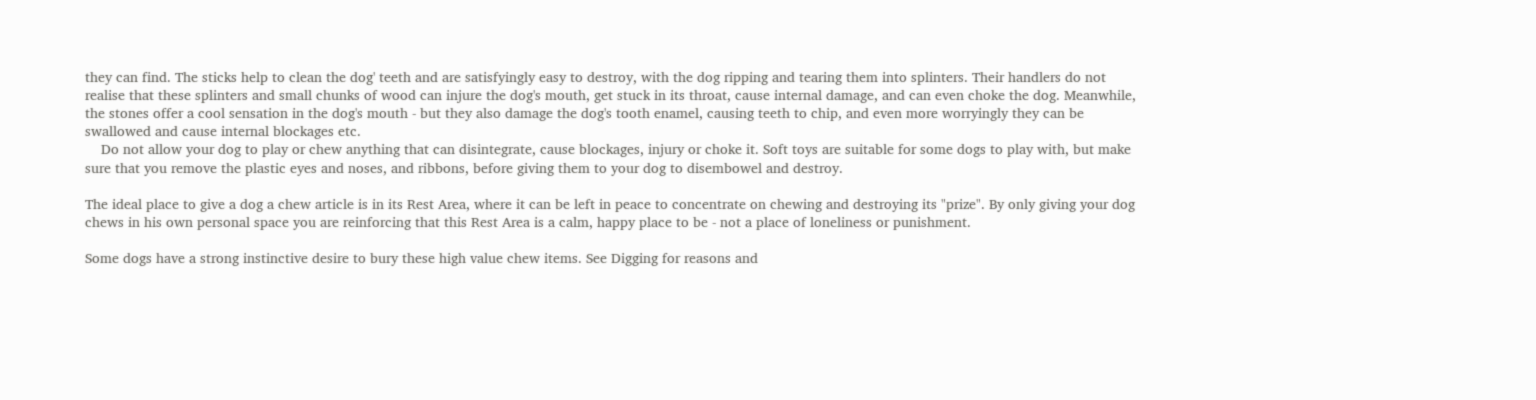they can find. The sticks help to clean the dog' teeth and are satisfyingly easy to destroy, with the dog ripping and tearing them into splinters. Their handlers do not realise that these splinters and small chunks of wood can injure the dog's mouth, get stuck in its throat, cause internal damage, and can even choke the dog. Meanwhile, the stones offer a cool sensation in the dog's mouth - but they also damage the dog's tooth enamel, causing teeth to chip, and even more worryingly they can be swallowed and cause internal blockages etc.
    Do not allow your dog to play or chew anything that can disintegrate, cause blockages, injury or choke it. Soft toys are suitable for some dogs to play with, but make sure that you remove the plastic eyes and noses, and ribbons, before giving them to your dog to disembowel and destroy.

The ideal place to give a dog a chew article is in its Rest Area, where it can be left in peace to concentrate on chewing and destroying its "prize". By only giving your dog chews in his own personal space you are reinforcing that this Rest Area is a calm, happy place to be - not a place of loneliness or punishment.

Some dogs have a strong instinctive desire to bury these high value chew items. See Digging for reasons and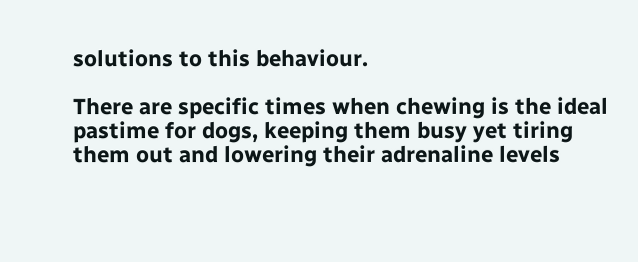solutions to this behaviour.

There are specific times when chewing is the ideal pastime for dogs, keeping them busy yet tiring them out and lowering their adrenaline levels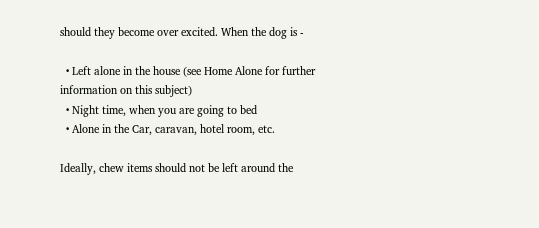should they become over excited. When the dog is -

  • Left alone in the house (see Home Alone for further information on this subject)
  • Night time, when you are going to bed
  • Alone in the Car, caravan, hotel room, etc.

Ideally, chew items should not be left around the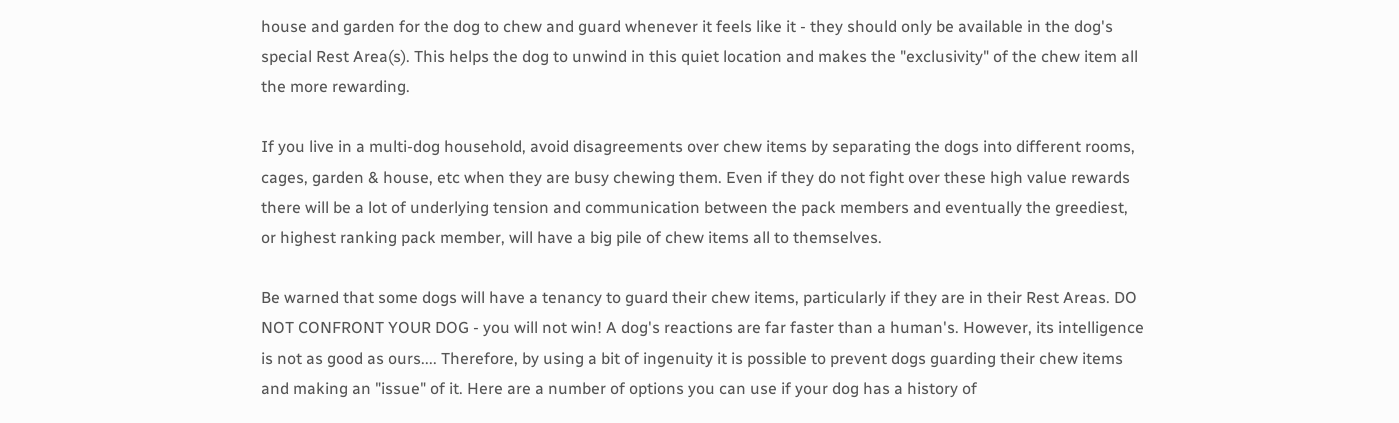house and garden for the dog to chew and guard whenever it feels like it - they should only be available in the dog's special Rest Area(s). This helps the dog to unwind in this quiet location and makes the "exclusivity" of the chew item all the more rewarding.

If you live in a multi-dog household, avoid disagreements over chew items by separating the dogs into different rooms, cages, garden & house, etc when they are busy chewing them. Even if they do not fight over these high value rewards there will be a lot of underlying tension and communication between the pack members and eventually the greediest, or highest ranking pack member, will have a big pile of chew items all to themselves.

Be warned that some dogs will have a tenancy to guard their chew items, particularly if they are in their Rest Areas. DO NOT CONFRONT YOUR DOG - you will not win! A dog's reactions are far faster than a human's. However, its intelligence is not as good as ours.... Therefore, by using a bit of ingenuity it is possible to prevent dogs guarding their chew items and making an "issue" of it. Here are a number of options you can use if your dog has a history of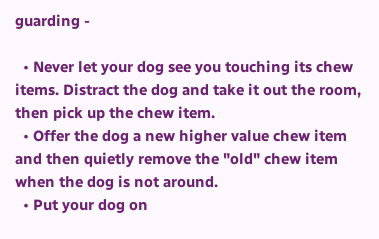guarding -

  • Never let your dog see you touching its chew items. Distract the dog and take it out the room, then pick up the chew item.
  • Offer the dog a new higher value chew item and then quietly remove the "old" chew item when the dog is not around.
  • Put your dog on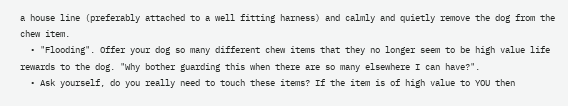a house line (preferably attached to a well fitting harness) and calmly and quietly remove the dog from the chew item.
  • "Flooding". Offer your dog so many different chew items that they no longer seem to be high value life rewards to the dog. "Why bother guarding this when there are so many elsewhere I can have?".
  • Ask yourself, do you really need to touch these items? If the item is of high value to YOU then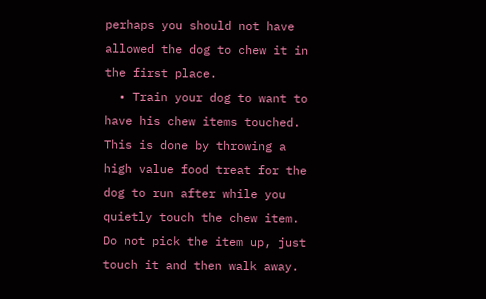perhaps you should not have allowed the dog to chew it in the first place.
  • Train your dog to want to have his chew items touched. This is done by throwing a high value food treat for the dog to run after while you quietly touch the chew item. Do not pick the item up, just touch it and then walk away.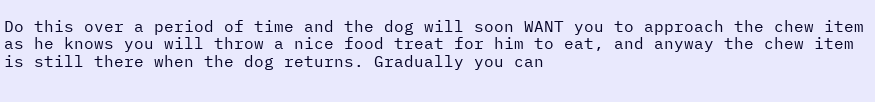Do this over a period of time and the dog will soon WANT you to approach the chew item as he knows you will throw a nice food treat for him to eat, and anyway the chew item is still there when the dog returns. Gradually you can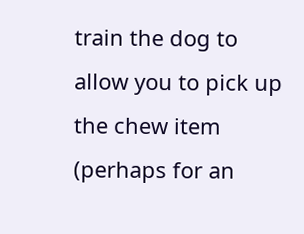train the dog to allow you to pick up the chew item (perhaps for an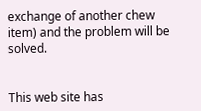exchange of another chew item) and the problem will be solved.


This web site has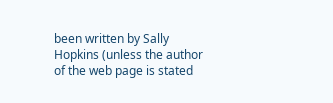been written by Sally Hopkins (unless the author of the web page is stated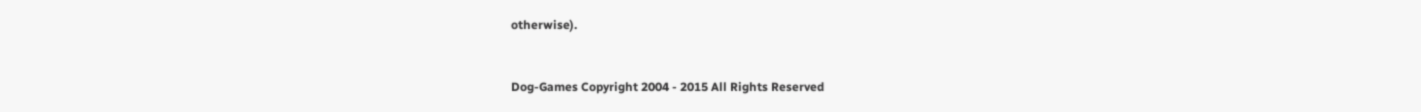otherwise).


Dog-Games Copyright 2004 - 2015 All Rights Reserved